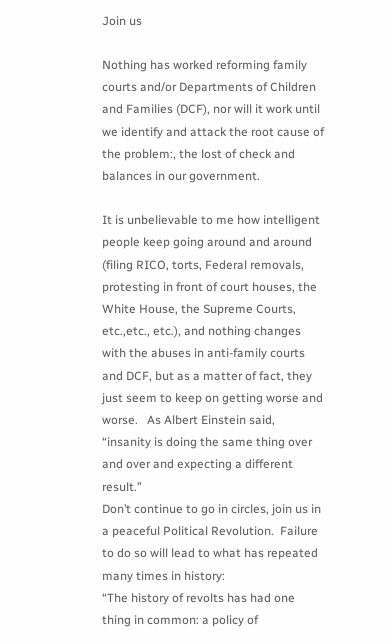Join us

Nothing has worked reforming family courts and/or Departments of Children and Families (DCF), nor will it work until we identify and attack the root cause of the problem:, the lost of check and balances in our government.

It is unbelievable to me how intelligent people keep going around and around (filing RICO, torts, Federal removals, protesting in front of court houses, the White House, the Supreme Courts, etc.,etc., etc.), and nothing changes with the abuses in anti-family courts and DCF, but as a matter of fact, they just seem to keep on getting worse and worse.   As Albert Einstein said, “insanity is doing the same thing over and over and expecting a different result.”
Don’t continue to go in circles, join us in a peaceful Political Revolution.  Failure to do so will lead to what has repeated many times in history:
“The history of revolts has had one thing in common: a policy of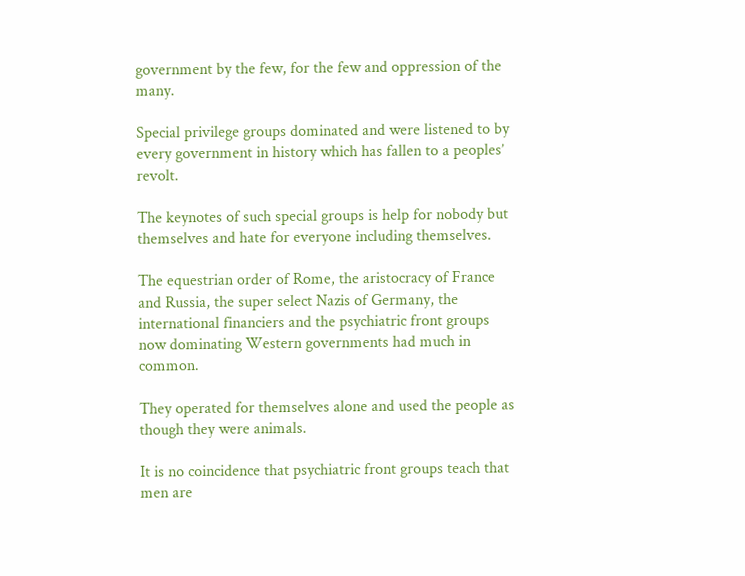government by the few, for the few and oppression of the many.

Special privilege groups dominated and were listened to by every government in history which has fallen to a peoples’ revolt.

The keynotes of such special groups is help for nobody but themselves and hate for everyone including themselves.

The equestrian order of Rome, the aristocracy of France and Russia, the super select Nazis of Germany, the international financiers and the psychiatric front groups now dominating Western governments had much in common.

They operated for themselves alone and used the people as though they were animals.

It is no coincidence that psychiatric front groups teach that men are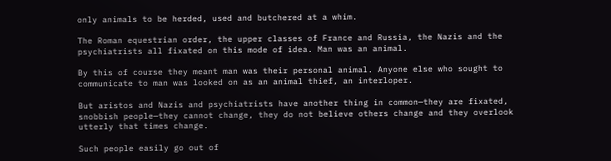only animals to be herded, used and butchered at a whim.

The Roman equestrian order, the upper classes of France and Russia, the Nazis and the psychiatrists all fixated on this mode of idea. Man was an animal.

By this of course they meant man was their personal animal. Anyone else who sought to communicate to man was looked on as an animal thief, an interloper.

But aristos and Nazis and psychiatrists have another thing in common—they are fixated, snobbish people—they cannot change, they do not believe others change and they overlook utterly that times change.

Such people easily go out of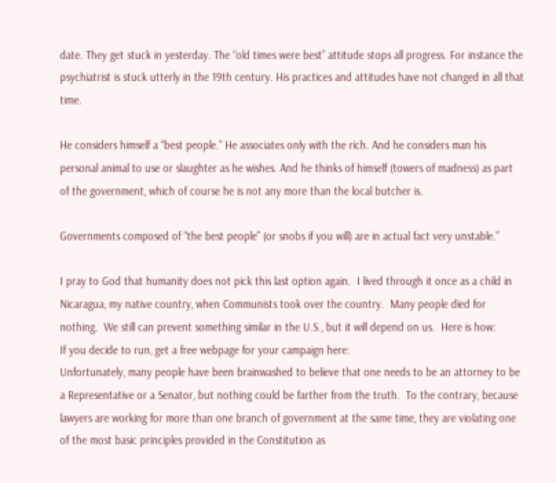date. They get stuck in yesterday. The “old times were best” attitude stops all progress. For instance the psychiatrist is stuck utterly in the 19th century. His practices and attitudes have not changed in all that time.

He considers himself a “best people.” He associates only with the rich. And he considers man his personal animal to use or slaughter as he wishes. And he thinks of himself (towers of madness) as part of the government, which of course he is not any more than the local butcher is.

Governments composed of “the best people” (or snobs if you will) are in actual fact very unstable.”

I pray to God that humanity does not pick this last option again.  I lived through it once as a child in Nicaragua, my native country, when Communists took over the country.  Many people died for nothing.  We still can prevent something similar in the U.S., but it will depend on us.  Here is how:
If you decide to run, get a free webpage for your campaign here:
Unfortunately, many people have been brainwashed to believe that one needs to be an attorney to be a Representative or a Senator, but nothing could be farther from the truth.  To the contrary, because lawyers are working for more than one branch of government at the same time, they are violating one of the most basic principles provided in the Constitution as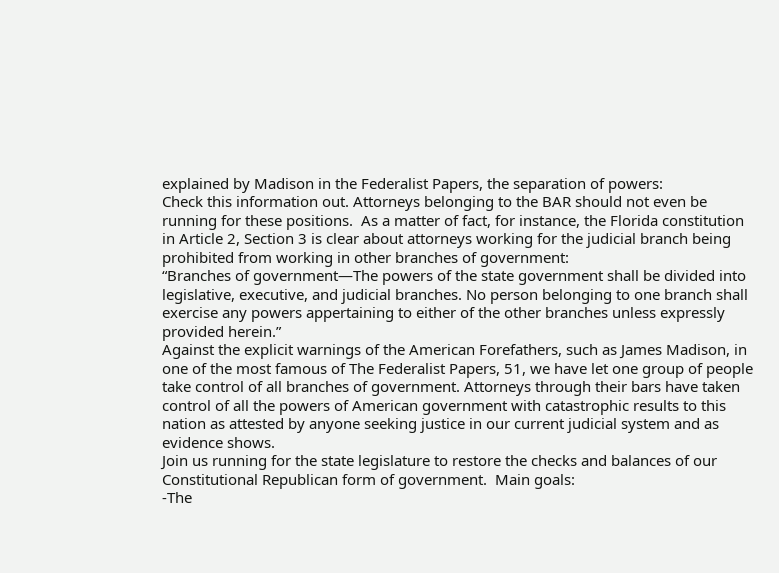explained by Madison in the Federalist Papers, the separation of powers:
Check this information out. Attorneys belonging to the BAR should not even be running for these positions.  As a matter of fact, for instance, the Florida constitution in Article 2, Section 3 is clear about attorneys working for the judicial branch being prohibited from working in other branches of government:
“Branches of government—The powers of the state government shall be divided into legislative, executive, and judicial branches. No person belonging to one branch shall exercise any powers appertaining to either of the other branches unless expressly provided herein.”
Against the explicit warnings of the American Forefathers, such as James Madison, in one of the most famous of The Federalist Papers, 51, we have let one group of people take control of all branches of government. Attorneys through their bars have taken control of all the powers of American government with catastrophic results to this nation as attested by anyone seeking justice in our current judicial system and as evidence shows.
Join us running for the state legislature to restore the checks and balances of our Constitutional Republican form of government.  Main goals:
-The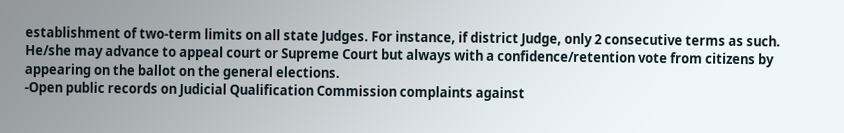establishment of two-term limits on all state Judges. For instance, if district Judge, only 2 consecutive terms as such. He/she may advance to appeal court or Supreme Court but always with a confidence/retention vote from citizens by appearing on the ballot on the general elections.
-Open public records on Judicial Qualification Commission complaints against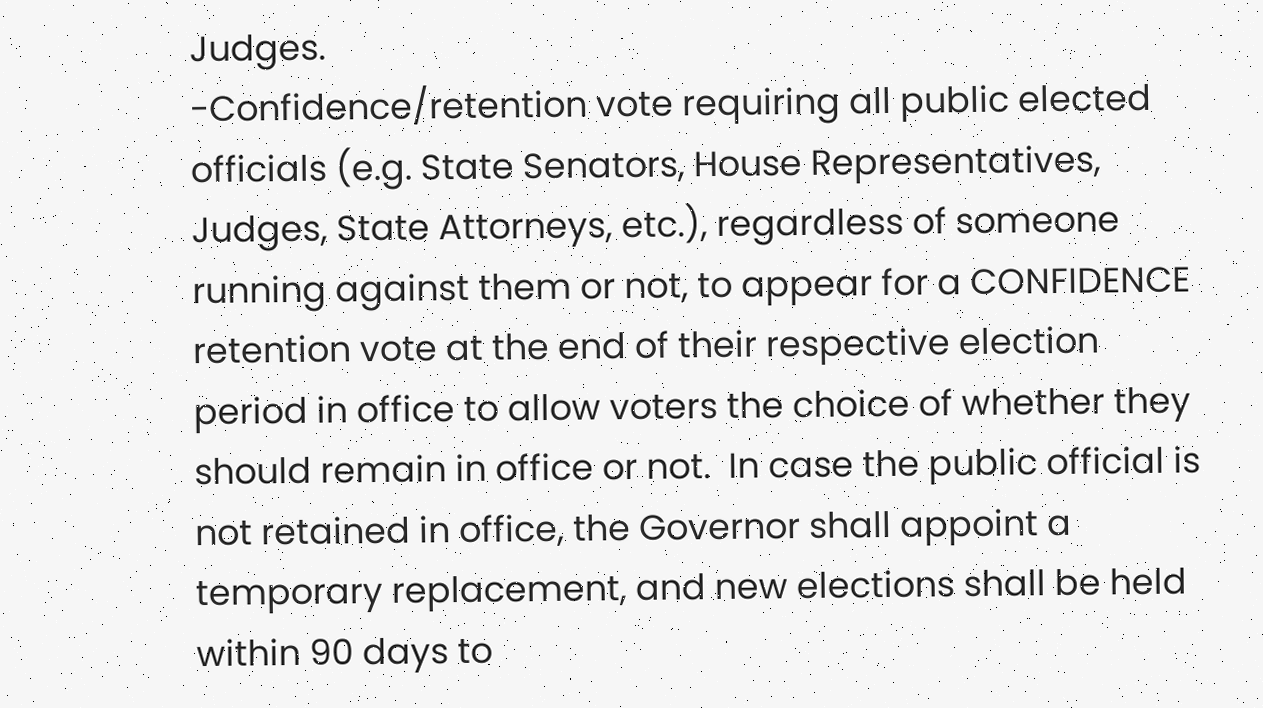Judges.
-Confidence/retention vote requiring all public elected officials (e.g. State Senators, House Representatives, Judges, State Attorneys, etc.), regardless of someone running against them or not, to appear for a CONFIDENCE retention vote at the end of their respective election period in office to allow voters the choice of whether they should remain in office or not.  In case the public official is not retained in office, the Governor shall appoint a temporary replacement, and new elections shall be held within 90 days to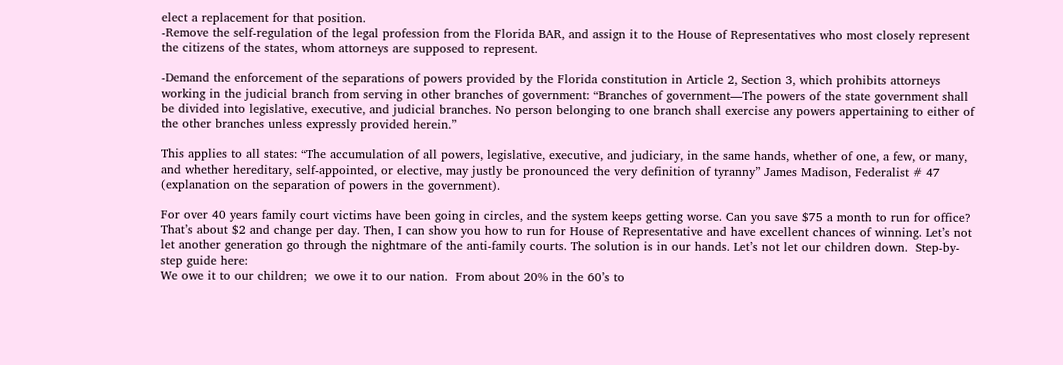elect a replacement for that position.
-Remove the self-regulation of the legal profession from the Florida BAR, and assign it to the House of Representatives who most closely represent the citizens of the states, whom attorneys are supposed to represent.

-Demand the enforcement of the separations of powers provided by the Florida constitution in Article 2, Section 3, which prohibits attorneys working in the judicial branch from serving in other branches of government: “Branches of government—The powers of the state government shall be divided into legislative, executive, and judicial branches. No person belonging to one branch shall exercise any powers appertaining to either of the other branches unless expressly provided herein.”

This applies to all states: “The accumulation of all powers, legislative, executive, and judiciary, in the same hands, whether of one, a few, or many, and whether hereditary, self-appointed, or elective, may justly be pronounced the very definition of tyranny” James Madison, Federalist # 47 (explanation on the separation of powers in the government).

For over 40 years family court victims have been going in circles, and the system keeps getting worse. Can you save $75 a month to run for office? That’s about $2 and change per day. Then, I can show you how to run for House of Representative and have excellent chances of winning. Let’s not let another generation go through the nightmare of the anti-family courts. The solution is in our hands. Let’s not let our children down.  Step-by-step guide here:
We owe it to our children;  we owe it to our nation.  From about 20% in the 60’s to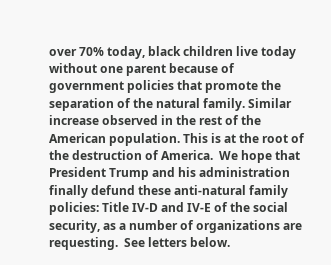over 70% today, black children live today without one parent because of government policies that promote the separation of the natural family. Similar increase observed in the rest of the American population. This is at the root of the destruction of America.  We hope that President Trump and his administration finally defund these anti-natural family policies: Title IV-D and IV-E of the social security, as a number of organizations are requesting.  See letters below.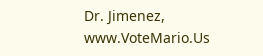Dr. Jimenez, www.VoteMario.Us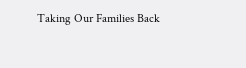Taking Our Families Back